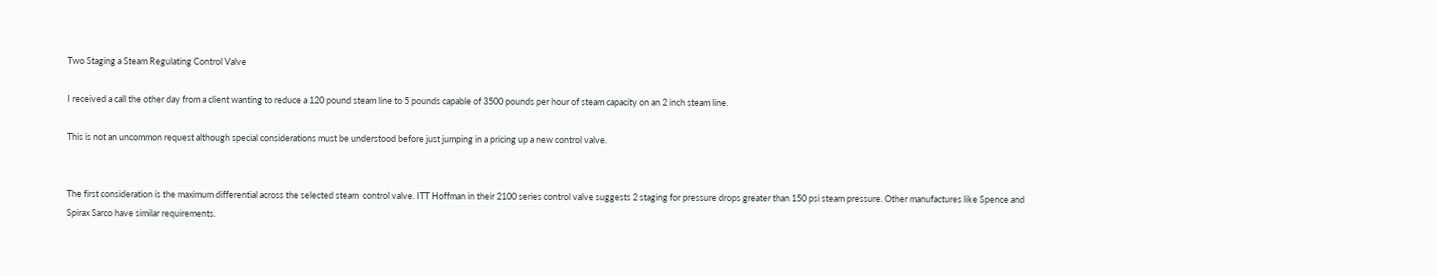Two Staging a Steam Regulating Control Valve

I received a call the other day from a client wanting to reduce a 120 pound steam line to 5 pounds capable of 3500 pounds per hour of steam capacity on an 2 inch steam line.

This is not an uncommon request although special considerations must be understood before just jumping in a pricing up a new control valve.


The first consideration is the maximum differential across the selected steam  control valve. ITT Hoffman in their 2100 series control valve suggests 2 staging for pressure drops greater than 150 psi steam pressure. Other manufactures like Spence and Spirax Sarco have similar requirements.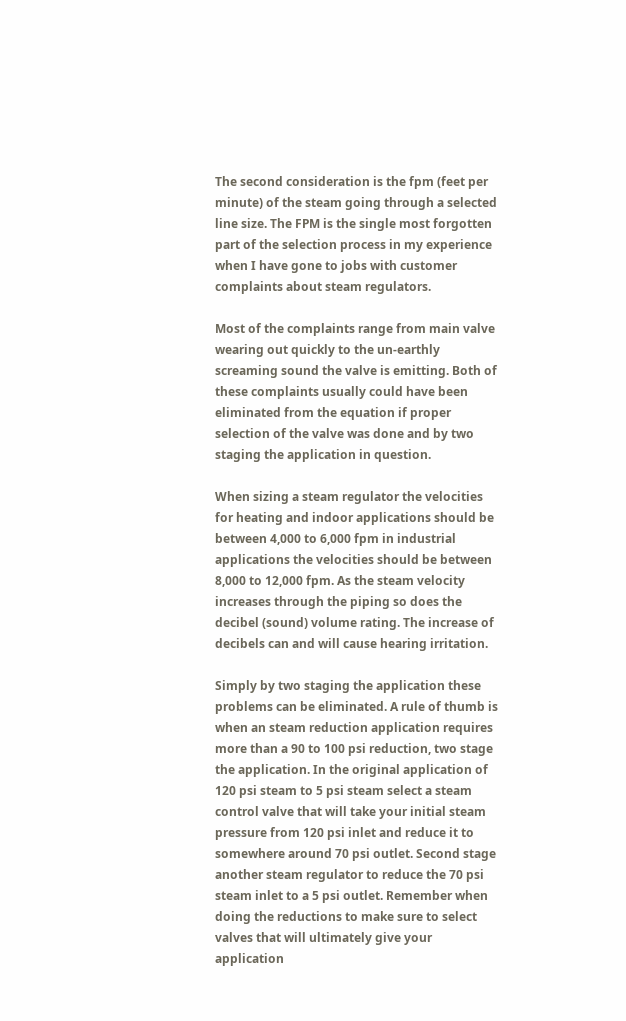The second consideration is the fpm (feet per minute) of the steam going through a selected line size. The FPM is the single most forgotten part of the selection process in my experience when I have gone to jobs with customer complaints about steam regulators.

Most of the complaints range from main valve wearing out quickly to the un-earthly screaming sound the valve is emitting. Both of these complaints usually could have been eliminated from the equation if proper selection of the valve was done and by two staging the application in question.

When sizing a steam regulator the velocities for heating and indoor applications should be between 4,000 to 6,000 fpm in industrial applications the velocities should be between 8,000 to 12,000 fpm. As the steam velocity increases through the piping so does the decibel (sound) volume rating. The increase of decibels can and will cause hearing irritation.

Simply by two staging the application these problems can be eliminated. A rule of thumb is when an steam reduction application requires more than a 90 to 100 psi reduction, two stage the application. In the original application of 120 psi steam to 5 psi steam select a steam control valve that will take your initial steam pressure from 120 psi inlet and reduce it to somewhere around 70 psi outlet. Second stage another steam regulator to reduce the 70 psi steam inlet to a 5 psi outlet. Remember when doing the reductions to make sure to select valves that will ultimately give your application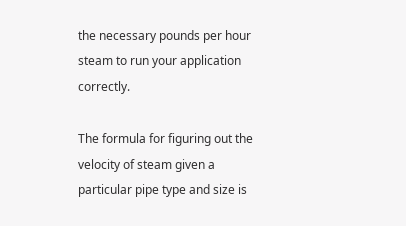the necessary pounds per hour steam to run your application correctly.

The formula for figuring out the velocity of steam given a particular pipe type and size is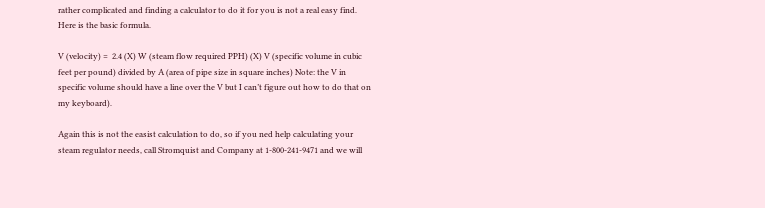rather complicated and finding a calculator to do it for you is not a real easy find. Here is the basic formula.

V (velocity) =  2.4 (X) W (steam flow required PPH) (X) V (specific volume in cubic feet per pound) divided by A (area of pipe size in square inches) Note: the V in specific volume should have a line over the V but I can’t figure out how to do that on my keyboard).

Again this is not the easist calculation to do, so if you ned help calculating your steam regulator needs, call Stromquist and Company at 1-800-241-9471 and we will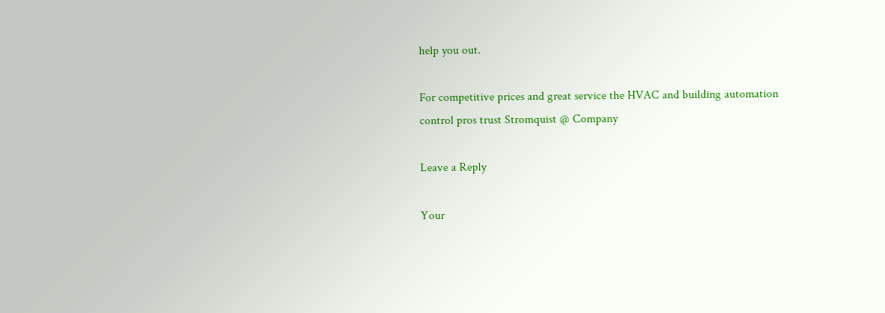help you out.

For competitive prices and great service the HVAC and building automation control pros trust Stromquist @ Company

Leave a Reply

Your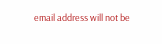email address will not be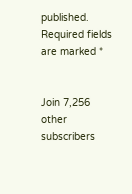published. Required fields are marked *


Join 7,256 other subscribers